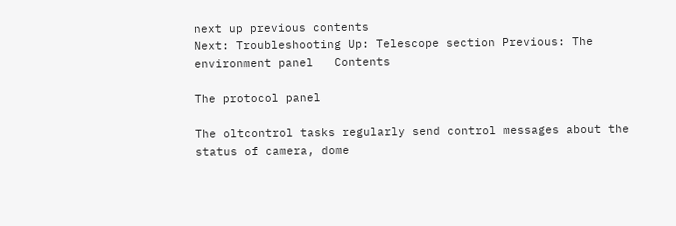next up previous contents
Next: Troubleshooting Up: Telescope section Previous: The environment panel   Contents

The protocol panel

The oltcontrol tasks regularly send control messages about the status of camera, dome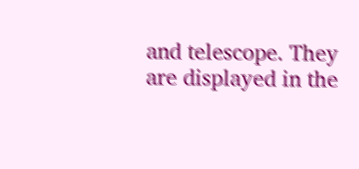and telescope. They are displayed in the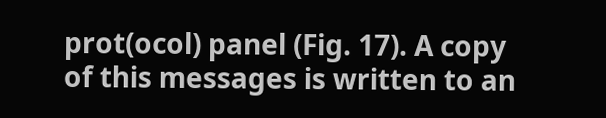prot(ocol) panel (Fig. 17). A copy of this messages is written to an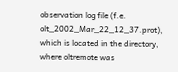observation log file (f.e. olt_2002_Mar_22_12_37.prot), which is located in the directory, where oltremote was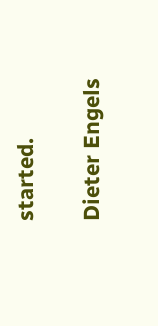started.

Dieter Engels